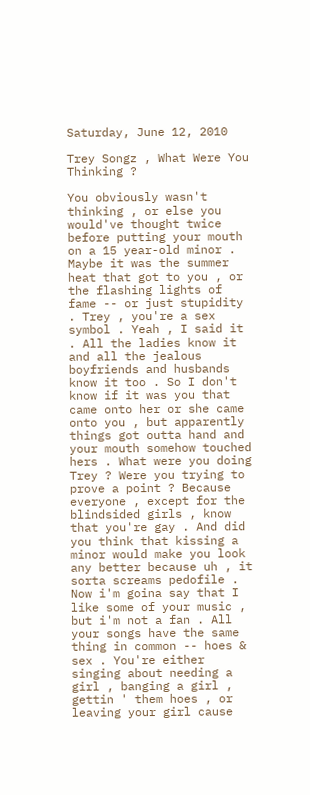Saturday, June 12, 2010

Trey Songz , What Were You Thinking ?

You obviously wasn't thinking , or else you would've thought twice before putting your mouth on a 15 year-old minor . Maybe it was the summer heat that got to you , or the flashing lights of fame -- or just stupidity . Trey , you're a sex symbol . Yeah , I said it . All the ladies know it and all the jealous boyfriends and husbands know it too . So I don't know if it was you that came onto her or she came onto you , but apparently things got outta hand and your mouth somehow touched hers . What were you doing Trey ? Were you trying to prove a point ? Because everyone , except for the blindsided girls , know that you're gay . And did you think that kissing a minor would make you look any better because uh , it sorta screams pedofile . Now i'm goina say that I like some of your music , but i'm not a fan . All your songs have the same thing in common -- hoes & sex . You're either singing about needing a girl , banging a girl , gettin ' them hoes , or leaving your girl cause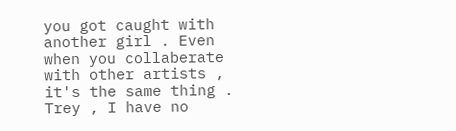you got caught with another girl . Even when you collaberate with other artists , it's the same thing . Trey , I have no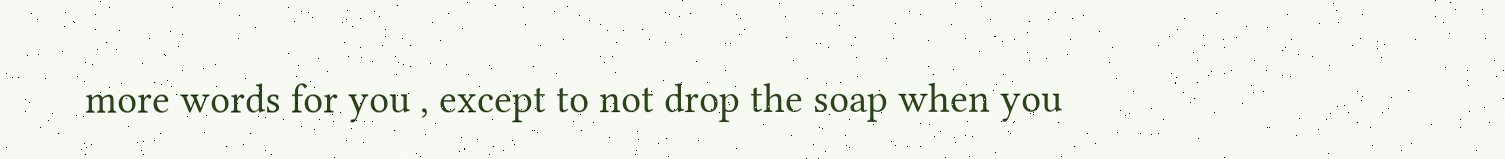more words for you , except to not drop the soap when you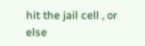hit the jail cell , or else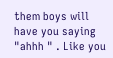them boys will have you saying "ahhh " . Like you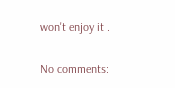won't enjoy it .

No comments: